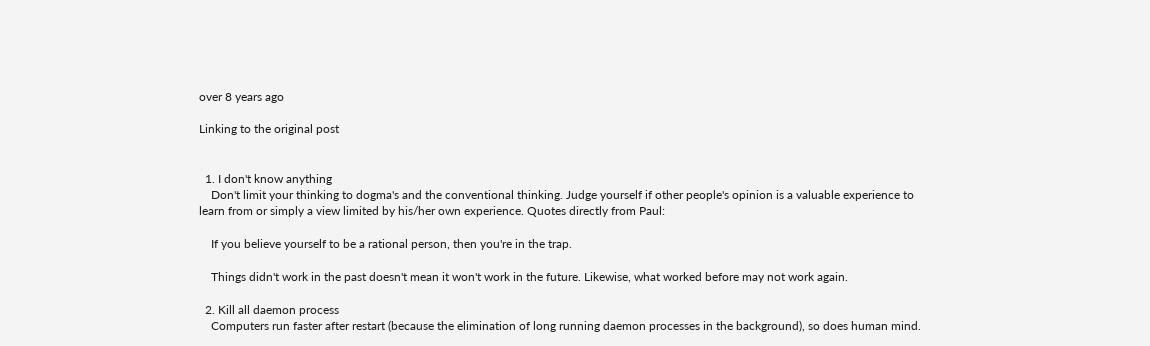over 8 years ago

Linking to the original post


  1. I don't know anything
    Don't limit your thinking to dogma's and the conventional thinking. Judge yourself if other people's opinion is a valuable experience to learn from or simply a view limited by his/her own experience. Quotes directly from Paul:

    If you believe yourself to be a rational person, then you're in the trap.

    Things didn't work in the past doesn't mean it won't work in the future. Likewise, what worked before may not work again.

  2. Kill all daemon process
    Computers run faster after restart (because the elimination of long running daemon processes in the background), so does human mind.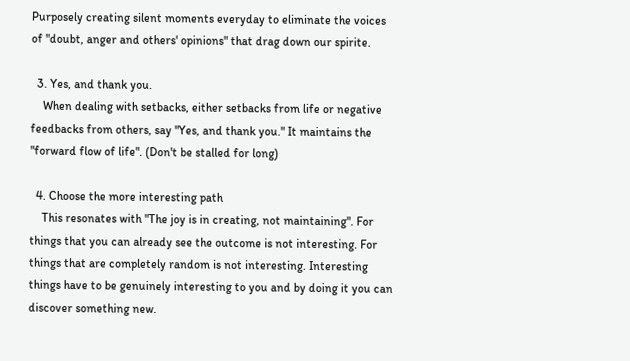Purposely creating silent moments everyday to eliminate the voices of "doubt, anger and others' opinions" that drag down our spirite.

  3. Yes, and thank you.
    When dealing with setbacks, either setbacks from life or negative feedbacks from others, say "Yes, and thank you." It maintains the "forward flow of life". (Don't be stalled for long)

  4. Choose the more interesting path
    This resonates with "The joy is in creating, not maintaining". For things that you can already see the outcome is not interesting. For things that are completely random is not interesting. Interesting things have to be genuinely interesting to you and by doing it you can discover something new.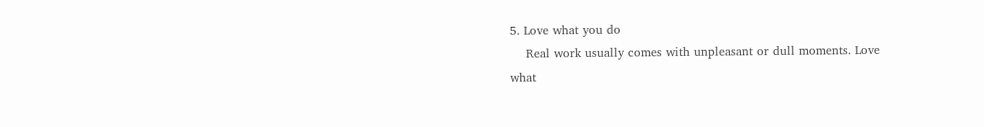5. Love what you do
    Real work usually comes with unpleasant or dull moments. Love what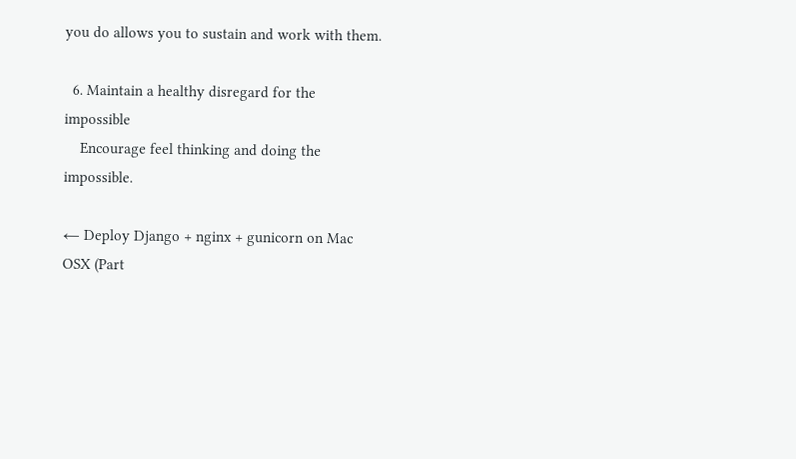you do allows you to sustain and work with them.

  6. Maintain a healthy disregard for the impossible
    Encourage feel thinking and doing the impossible.

← Deploy Django + nginx + gunicorn on Mac OSX (Part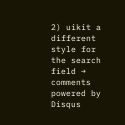2) uikit a different style for the search field →
comments powered by Disqus